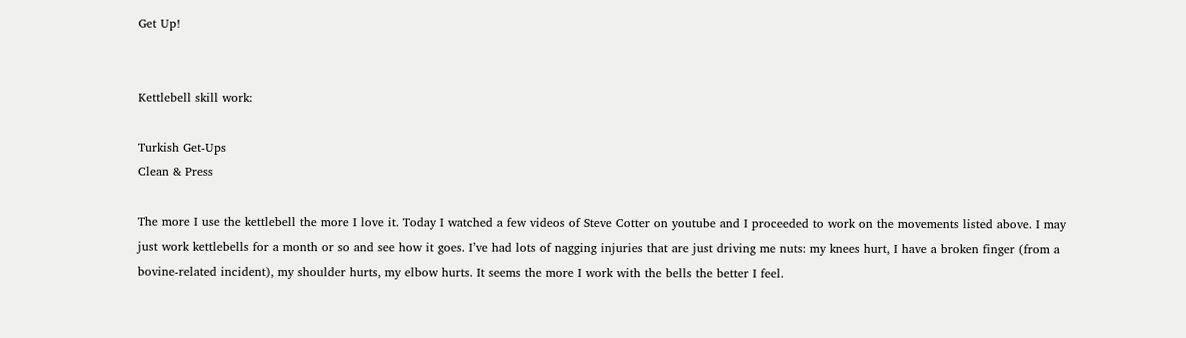Get Up!


Kettlebell skill work:

Turkish Get-Ups
Clean & Press

The more I use the kettlebell the more I love it. Today I watched a few videos of Steve Cotter on youtube and I proceeded to work on the movements listed above. I may just work kettlebells for a month or so and see how it goes. I’ve had lots of nagging injuries that are just driving me nuts: my knees hurt, I have a broken finger (from a bovine-related incident), my shoulder hurts, my elbow hurts. It seems the more I work with the bells the better I feel.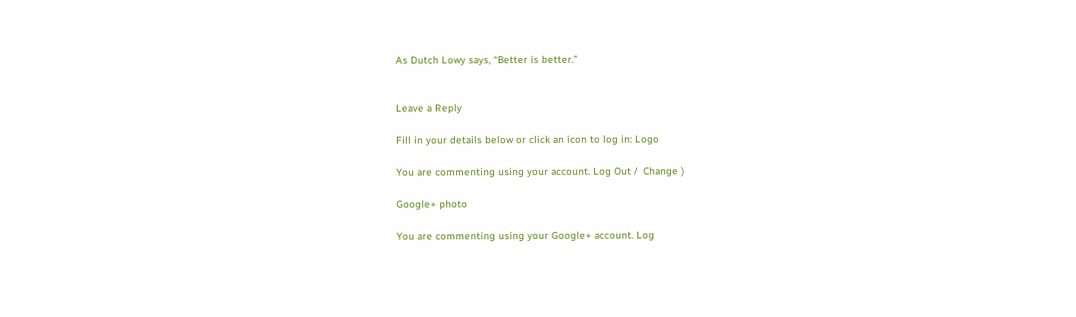As Dutch Lowy says, “Better is better.”


Leave a Reply

Fill in your details below or click an icon to log in: Logo

You are commenting using your account. Log Out /  Change )

Google+ photo

You are commenting using your Google+ account. Log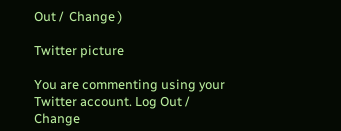Out /  Change )

Twitter picture

You are commenting using your Twitter account. Log Out /  Change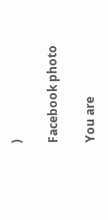)

Facebook photo

You are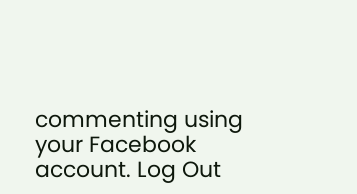commenting using your Facebook account. Log Out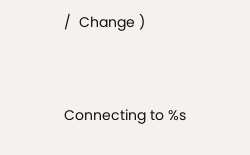/  Change )


Connecting to %s